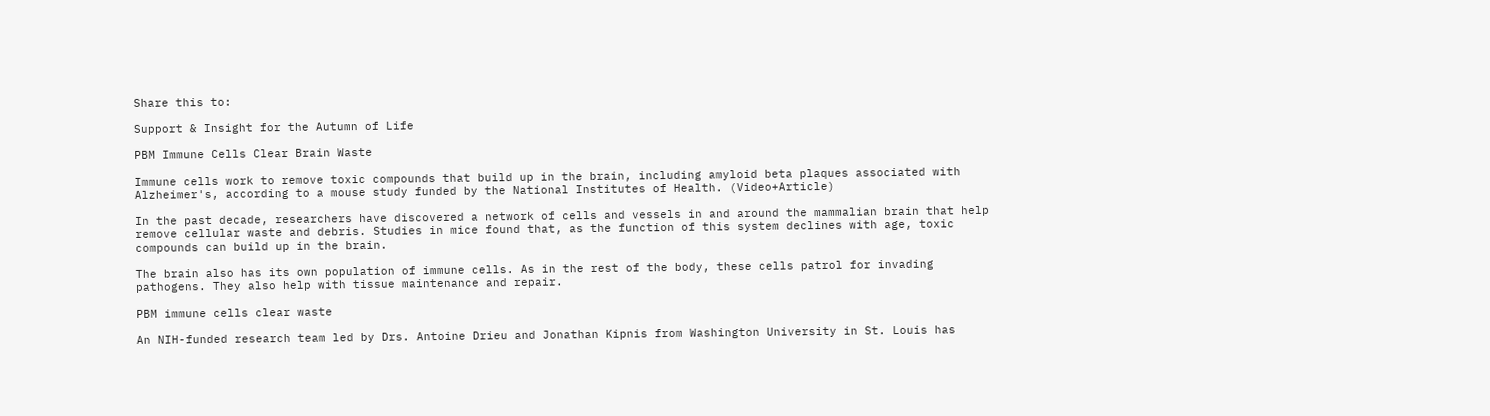Share this to:

Support & Insight for the Autumn of Life

PBM Immune Cells Clear Brain Waste

Immune cells work to remove toxic compounds that build up in the brain, including amyloid beta plaques associated with Alzheimer's, according to a mouse study funded by the National Institutes of Health. (Video+Article)

In the past decade, researchers have discovered a network of cells and vessels in and around the mammalian brain that help remove cellular waste and debris. Studies in mice found that, as the function of this system declines with age, toxic compounds can build up in the brain.

The brain also has its own population of immune cells. As in the rest of the body, these cells patrol for invading pathogens. They also help with tissue maintenance and repair.

PBM immune cells clear waste

An NIH-funded research team led by Drs. Antoine Drieu and Jonathan Kipnis from Washington University in St. Louis has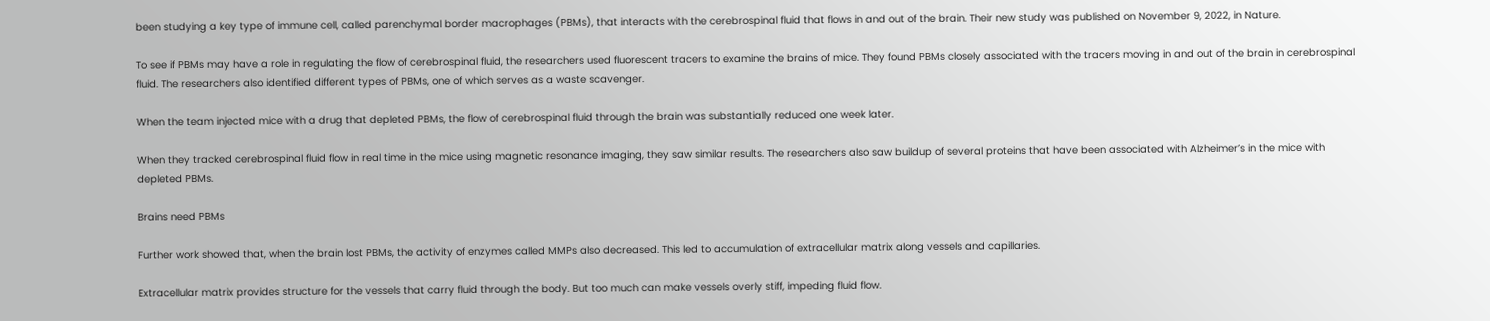been studying a key type of immune cell, called parenchymal border macrophages (PBMs), that interacts with the cerebrospinal fluid that flows in and out of the brain. Their new study was published on November 9, 2022, in Nature.

To see if PBMs may have a role in regulating the flow of cerebrospinal fluid, the researchers used fluorescent tracers to examine the brains of mice. They found PBMs closely associated with the tracers moving in and out of the brain in cerebrospinal fluid. The researchers also identified different types of PBMs, one of which serves as a waste scavenger.

When the team injected mice with a drug that depleted PBMs, the flow of cerebrospinal fluid through the brain was substantially reduced one week later.

When they tracked cerebrospinal fluid flow in real time in the mice using magnetic resonance imaging, they saw similar results. The researchers also saw buildup of several proteins that have been associated with Alzheimer’s in the mice with depleted PBMs.

Brains need PBMs

Further work showed that, when the brain lost PBMs, the activity of enzymes called MMPs also decreased. This led to accumulation of extracellular matrix along vessels and capillaries.

Extracellular matrix provides structure for the vessels that carry fluid through the body. But too much can make vessels overly stiff, impeding fluid flow.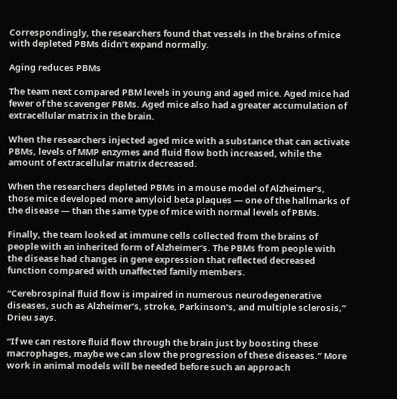Correspondingly, the researchers found that vessels in the brains of mice with depleted PBMs didn’t expand normally.

Aging reduces PBMs

The team next compared PBM levels in young and aged mice. Aged mice had fewer of the scavenger PBMs. Aged mice also had a greater accumulation of extracellular matrix in the brain.

When the researchers injected aged mice with a substance that can activate PBMs, levels of MMP enzymes and fluid flow both increased, while the amount of extracellular matrix decreased.

When the researchers depleted PBMs in a mouse model of Alzheimer’s, those mice developed more amyloid beta plaques — one of the hallmarks of the disease — than the same type of mice with normal levels of PBMs.

Finally, the team looked at immune cells collected from the brains of people with an inherited form of Alzheimer’s. The PBMs from people with the disease had changes in gene expression that reflected decreased function compared with unaffected family members.

“Cerebrospinal fluid flow is impaired in numerous neurodegenerative diseases, such as Alzheimer’s, stroke, Parkinson’s, and multiple sclerosis,” Drieu says.

“If we can restore fluid flow through the brain just by boosting these macrophages, maybe we can slow the progression of these diseases.” More work in animal models will be needed before such an approach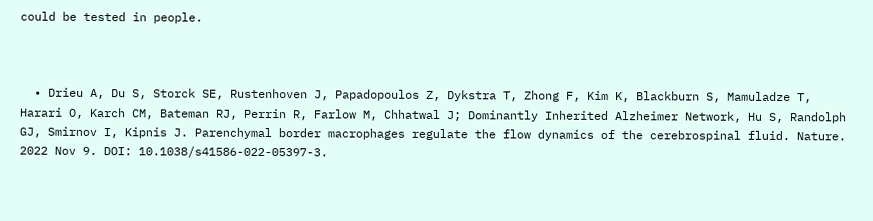could be tested in people.



  • Drieu A, Du S, Storck SE, Rustenhoven J, Papadopoulos Z, Dykstra T, Zhong F, Kim K, Blackburn S, Mamuladze T, Harari O, Karch CM, Bateman RJ, Perrin R, Farlow M, Chhatwal J; Dominantly Inherited Alzheimer Network, Hu S, Randolph GJ, Smirnov I, Kipnis J. Parenchymal border macrophages regulate the flow dynamics of the cerebrospinal fluid. Nature. 2022 Nov 9. DOI: 10.1038/s41586-022-05397-3.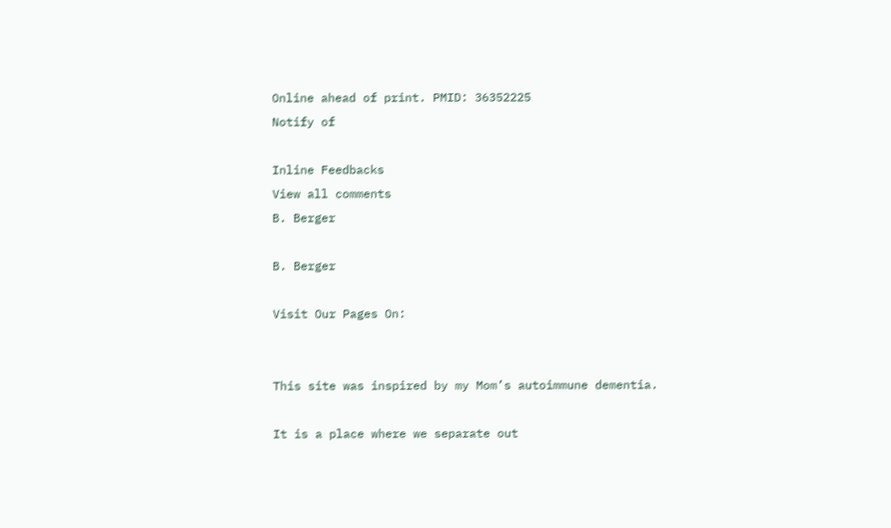Online ahead of print. PMID: 36352225
Notify of

Inline Feedbacks
View all comments
B. Berger

B. Berger

Visit Our Pages On:


This site was inspired by my Mom’s autoimmune dementia.

It is a place where we separate out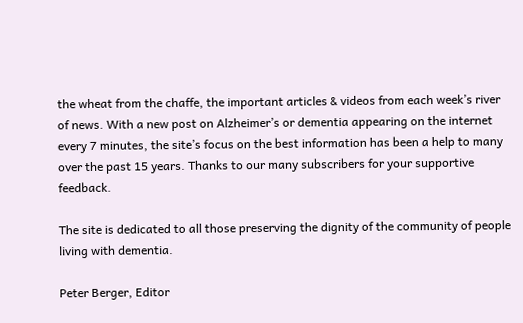the wheat from the chaffe, the important articles & videos from each week’s river of news. With a new post on Alzheimer’s or dementia appearing on the internet every 7 minutes, the site’s focus on the best information has been a help to many over the past 15 years. Thanks to our many subscribers for your supportive feedback.

The site is dedicated to all those preserving the dignity of the community of people living with dementia.

Peter Berger, Editor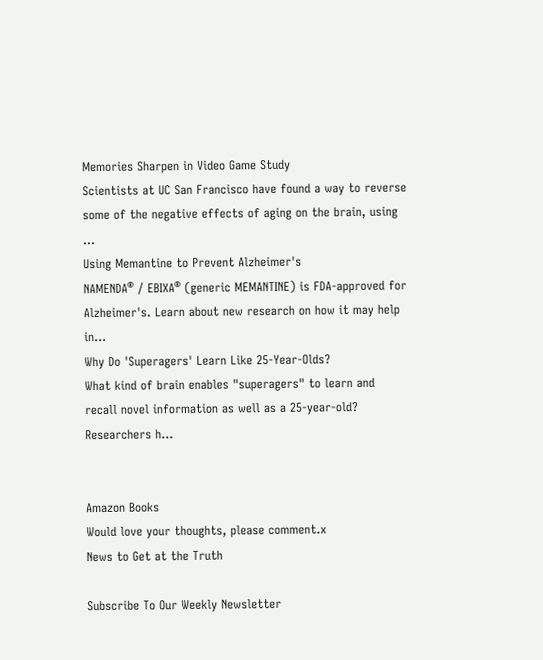Memories Sharpen in Video Game Study
Scientists at UC San Francisco have found a way to reverse some of the negative effects of aging on the brain, using ...
Using Memantine to Prevent Alzheimer's
NAMENDA® / EBIXA® (generic MEMANTINE) is FDA-approved for Alzheimer's. Learn about new research on how it may help in...
Why Do 'Superagers' Learn Like 25-Year-Olds?
What kind of brain enables "superagers" to learn and recall novel information as well as a 25-year-old? Researchers h...


Amazon Books
Would love your thoughts, please comment.x
News to Get at the Truth

Subscribe To Our Weekly Newsletter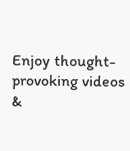Enjoy thought-provoking videos &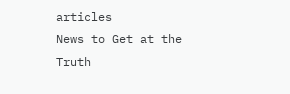articles
News to Get at the Truth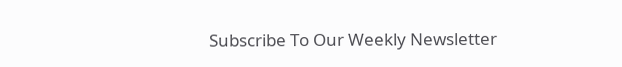Subscribe To Our Weekly Newsletter